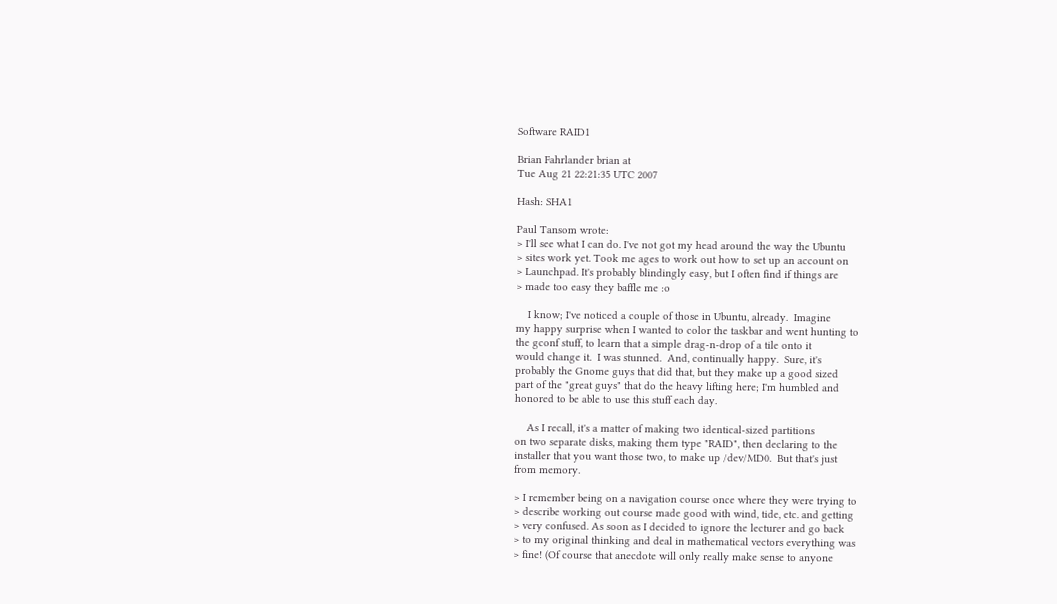Software RAID1

Brian Fahrlander brian at
Tue Aug 21 22:21:35 UTC 2007

Hash: SHA1

Paul Tansom wrote:
> I'll see what I can do. I've not got my head around the way the Ubuntu
> sites work yet. Took me ages to work out how to set up an account on
> Launchpad. It's probably blindingly easy, but I often find if things are
> made too easy they baffle me :o

    I know; I've noticed a couple of those in Ubuntu, already.  Imagine
my happy surprise when I wanted to color the taskbar and went hunting to
the gconf stuff, to learn that a simple drag-n-drop of a tile onto it
would change it.  I was stunned.  And, continually happy.  Sure, it's
probably the Gnome guys that did that, but they make up a good sized
part of the "great guys" that do the heavy lifting here; I'm humbled and
honored to be able to use this stuff each day.

    As I recall, it's a matter of making two identical-sized partitions
on two separate disks, making them type "RAID", then declaring to the
installer that you want those two, to make up /dev/MD0.  But that's just
from memory.

> I remember being on a navigation course once where they were trying to
> describe working out course made good with wind, tide, etc. and getting
> very confused. As soon as I decided to ignore the lecturer and go back
> to my original thinking and deal in mathematical vectors everything was
> fine! (Of course that anecdote will only really make sense to anyone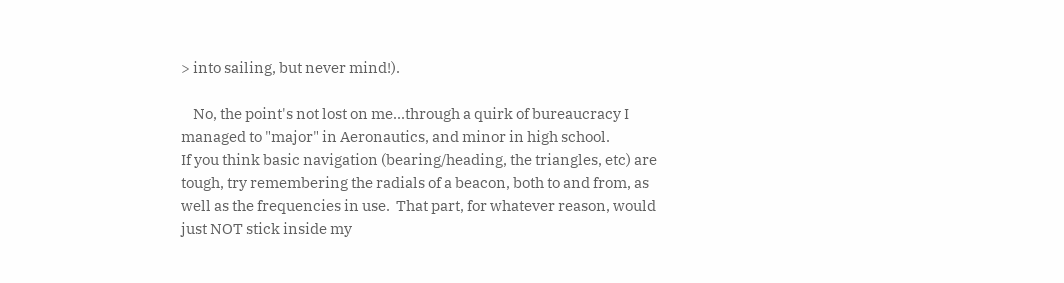> into sailing, but never mind!).

    No, the point's not lost on me...through a quirk of bureaucracy I
managed to "major" in Aeronautics, and minor in high school.
If you think basic navigation (bearing/heading, the triangles, etc) are
tough, try remembering the radials of a beacon, both to and from, as
well as the frequencies in use.  That part, for whatever reason, would
just NOT stick inside my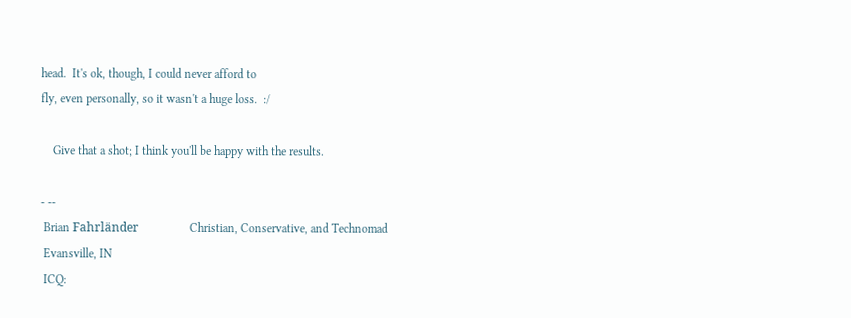head.  It's ok, though, I could never afford to
fly, even personally, so it wasn't a huge loss.  :/

    Give that a shot; I think you'll be happy with the results.

- --
 Brian Fahrländer                 Christian, Conservative, and Technomad
 Evansville, IN
 ICQ: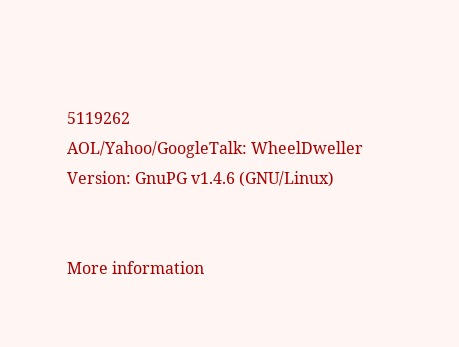5119262                         AOL/Yahoo/GoogleTalk: WheelDweller
Version: GnuPG v1.4.6 (GNU/Linux)


More information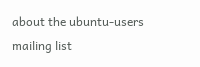about the ubuntu-users mailing list